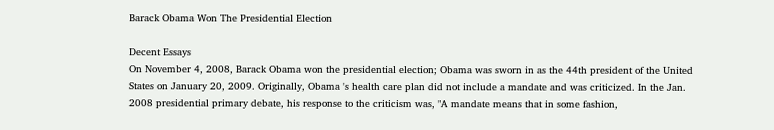Barack Obama Won The Presidential Election

Decent Essays
On November 4, 2008, Barack Obama won the presidential election; Obama was sworn in as the 44th president of the United States on January 20, 2009. Originally, Obama 's health care plan did not include a mandate and was criticized. In the Jan. 2008 presidential primary debate, his response to the criticism was, "A mandate means that in some fashion,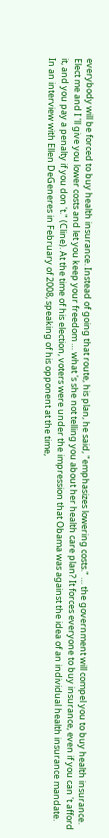everybody will be forced to buy health insurance. Instead of going that route, his plan, he said, "emphasizes lowering costs." … the government will compel you to buy health insurance. Elect me and I 'll give you lower costs and let you keep your freedom … what 's she not telling you about her health care plan? It forces everyone to buy insurance, even if you can 't afford it, and you pay a penalty if you don 't." (Cline). At the time of his election, voters were under the impression that Obama was against the idea of an individual health insurance mandate. In an interview with Ellen DeGeneres in February of 2008, speaking of his opponent at the time,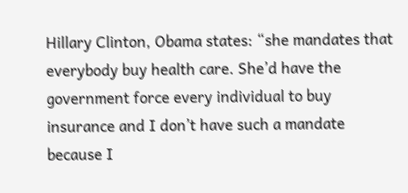Hillary Clinton, Obama states: “she mandates that everybody buy health care. She’d have the government force every individual to buy insurance and I don’t have such a mandate because I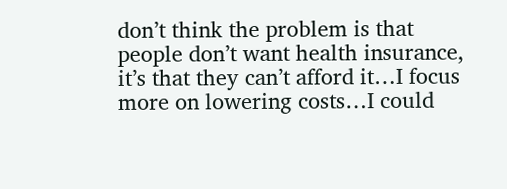don’t think the problem is that people don’t want health insurance, it’s that they can’t afford it…I focus more on lowering costs…I could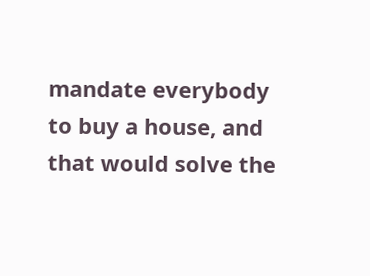mandate everybody to buy a house, and that would solve the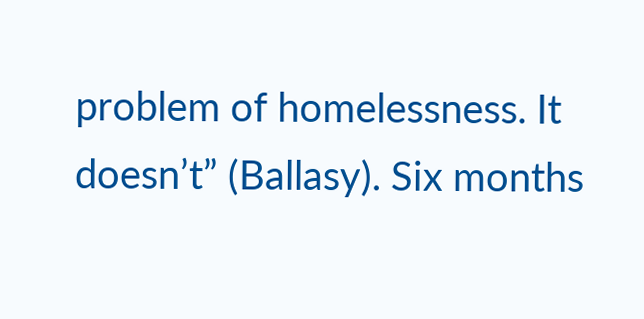problem of homelessness. It doesn’t” (Ballasy). Six months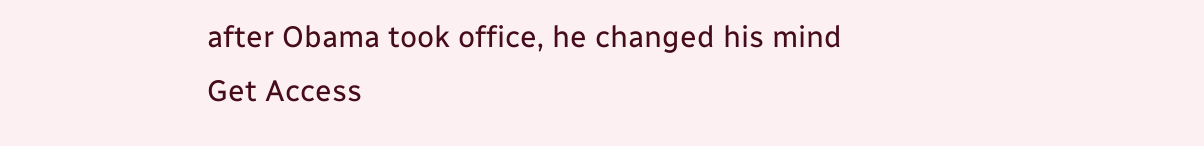after Obama took office, he changed his mind
Get Access